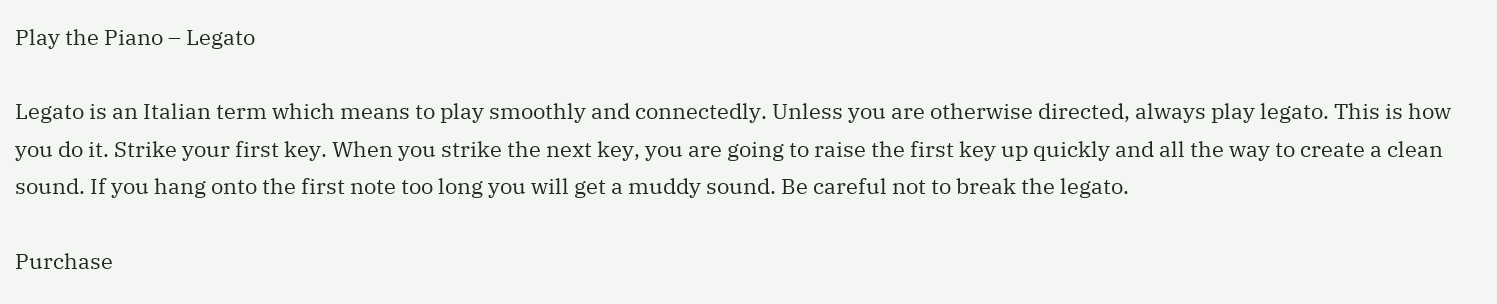Play the Piano – Legato

Legato is an Italian term which means to play smoothly and connectedly. Unless you are otherwise directed, always play legato. This is how you do it. Strike your first key. When you strike the next key, you are going to raise the first key up quickly and all the way to create a clean sound. If you hang onto the first note too long you will get a muddy sound. Be careful not to break the legato.

Purchase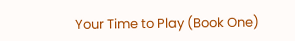Your Time to Play (Book One)